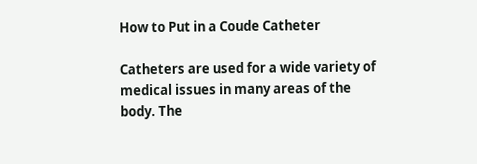How to Put in a Coude Catheter

Catheters are used for a wide variety of medical issues in many areas of the body. The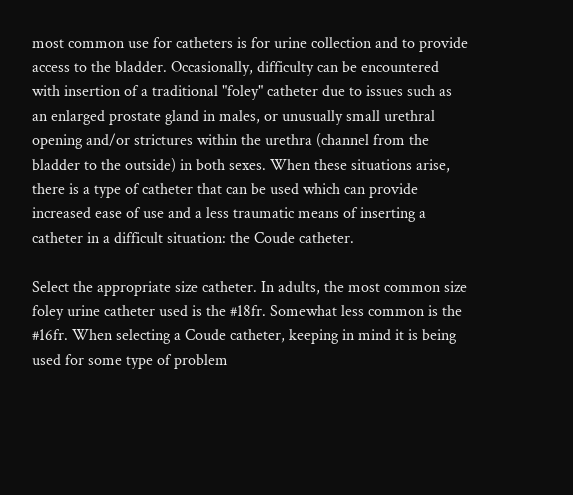most common use for catheters is for urine collection and to provide access to the bladder. Occasionally, difficulty can be encountered with insertion of a traditional "foley" catheter due to issues such as an enlarged prostate gland in males, or unusually small urethral opening and/or strictures within the urethra (channel from the bladder to the outside) in both sexes. When these situations arise, there is a type of catheter that can be used which can provide increased ease of use and a less traumatic means of inserting a catheter in a difficult situation: the Coude catheter.

Select the appropriate size catheter. In adults, the most common size foley urine catheter used is the #18fr. Somewhat less common is the #16fr. When selecting a Coude catheter, keeping in mind it is being used for some type of problem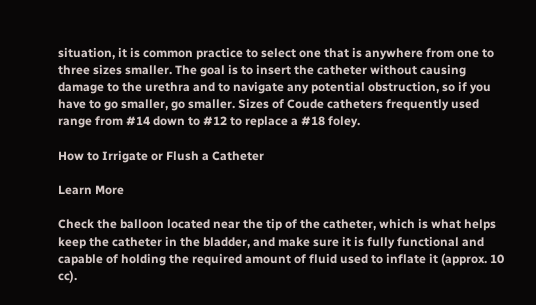situation, it is common practice to select one that is anywhere from one to three sizes smaller. The goal is to insert the catheter without causing damage to the urethra and to navigate any potential obstruction, so if you have to go smaller, go smaller. Sizes of Coude catheters frequently used range from #14 down to #12 to replace a #18 foley.

How to Irrigate or Flush a Catheter

Learn More

Check the balloon located near the tip of the catheter, which is what helps keep the catheter in the bladder, and make sure it is fully functional and capable of holding the required amount of fluid used to inflate it (approx. 10 cc).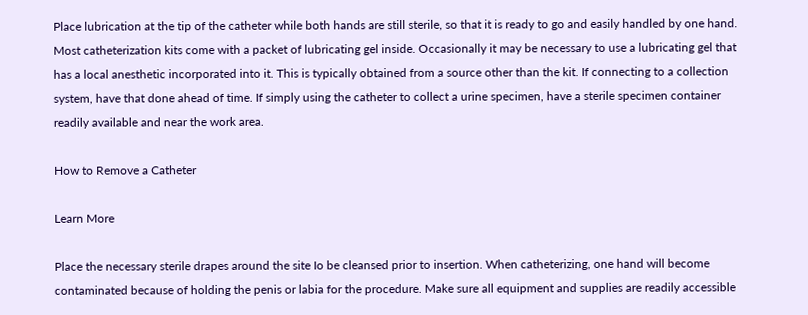Place lubrication at the tip of the catheter while both hands are still sterile, so that it is ready to go and easily handled by one hand. Most catheterization kits come with a packet of lubricating gel inside. Occasionally it may be necessary to use a lubricating gel that has a local anesthetic incorporated into it. This is typically obtained from a source other than the kit. If connecting to a collection system, have that done ahead of time. If simply using the catheter to collect a urine specimen, have a sterile specimen container readily available and near the work area.

How to Remove a Catheter

Learn More

Place the necessary sterile drapes around the site Io be cleansed prior to insertion. When catheterizing, one hand will become contaminated because of holding the penis or labia for the procedure. Make sure all equipment and supplies are readily accessible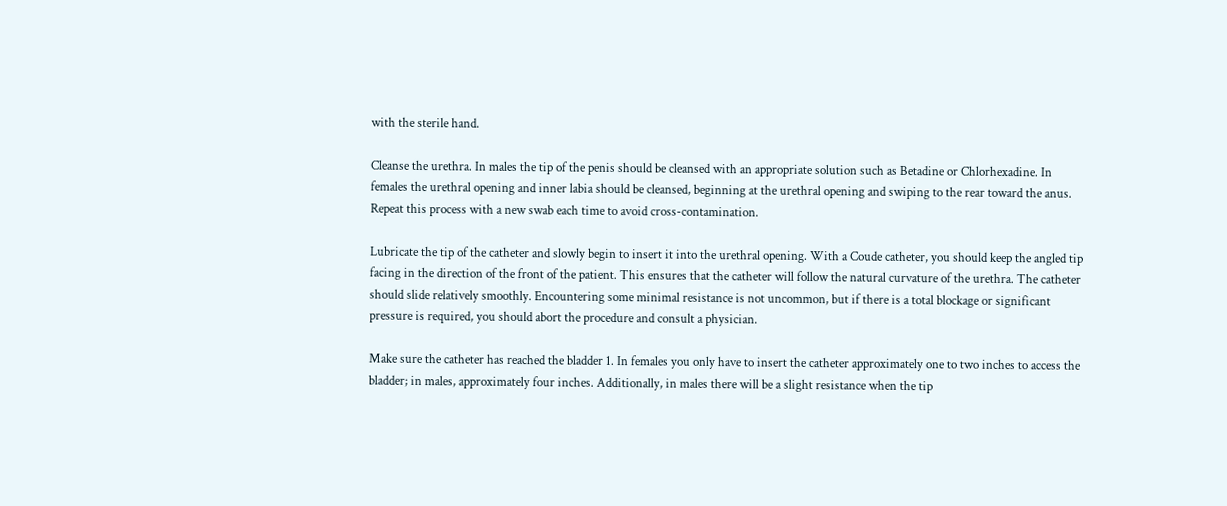with the sterile hand.

Cleanse the urethra. In males the tip of the penis should be cleansed with an appropriate solution such as Betadine or Chlorhexadine. In females the urethral opening and inner labia should be cleansed, beginning at the urethral opening and swiping to the rear toward the anus. Repeat this process with a new swab each time to avoid cross-contamination.

Lubricate the tip of the catheter and slowly begin to insert it into the urethral opening. With a Coude catheter, you should keep the angled tip facing in the direction of the front of the patient. This ensures that the catheter will follow the natural curvature of the urethra. The catheter should slide relatively smoothly. Encountering some minimal resistance is not uncommon, but if there is a total blockage or significant pressure is required, you should abort the procedure and consult a physician.

Make sure the catheter has reached the bladder 1. In females you only have to insert the catheter approximately one to two inches to access the bladder; in males, approximately four inches. Additionally, in males there will be a slight resistance when the tip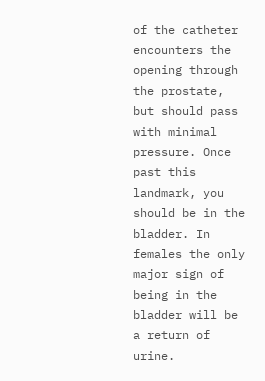of the catheter encounters the opening through the prostate, but should pass with minimal pressure. Once past this landmark, you should be in the bladder. In females the only major sign of being in the bladder will be a return of urine.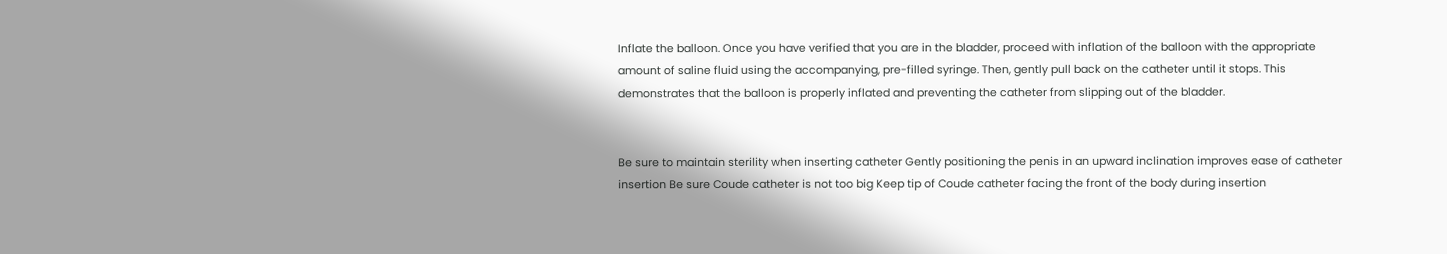Inflate the balloon. Once you have verified that you are in the bladder, proceed with inflation of the balloon with the appropriate amount of saline fluid using the accompanying, pre-filled syringe. Then, gently pull back on the catheter until it stops. This demonstrates that the balloon is properly inflated and preventing the catheter from slipping out of the bladder.


Be sure to maintain sterility when inserting catheter Gently positioning the penis in an upward inclination improves ease of catheter insertion Be sure Coude catheter is not too big Keep tip of Coude catheter facing the front of the body during insertion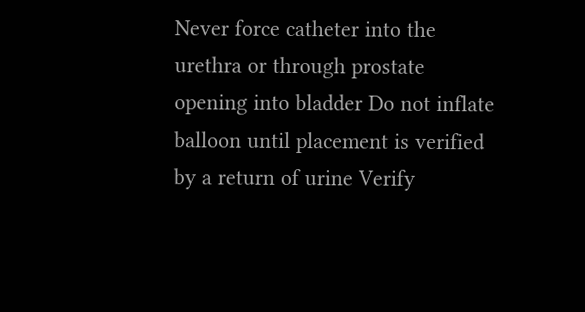Never force catheter into the urethra or through prostate opening into bladder Do not inflate balloon until placement is verified by a return of urine Verify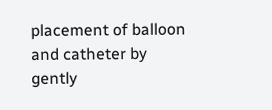placement of balloon and catheter by gently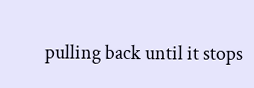pulling back until it stops